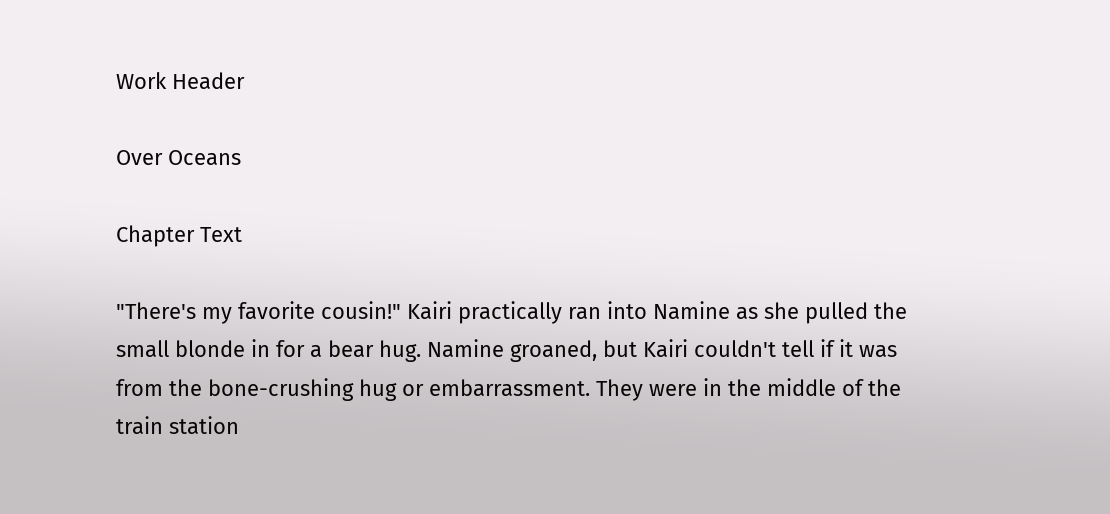Work Header

Over Oceans

Chapter Text

"There's my favorite cousin!" Kairi practically ran into Namine as she pulled the small blonde in for a bear hug. Namine groaned, but Kairi couldn't tell if it was from the bone-crushing hug or embarrassment. They were in the middle of the train station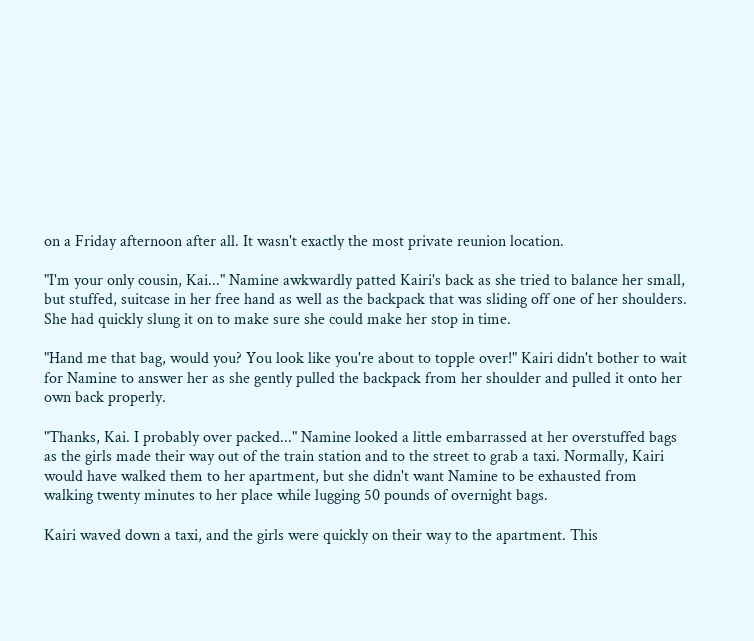on a Friday afternoon after all. It wasn't exactly the most private reunion location.

"I'm your only cousin, Kai..." Namine awkwardly patted Kairi's back as she tried to balance her small, but stuffed, suitcase in her free hand as well as the backpack that was sliding off one of her shoulders. She had quickly slung it on to make sure she could make her stop in time.

"Hand me that bag, would you? You look like you're about to topple over!" Kairi didn't bother to wait for Namine to answer her as she gently pulled the backpack from her shoulder and pulled it onto her own back properly.

"Thanks, Kai. I probably over packed..." Namine looked a little embarrassed at her overstuffed bags as the girls made their way out of the train station and to the street to grab a taxi. Normally, Kairi would have walked them to her apartment, but she didn't want Namine to be exhausted from walking twenty minutes to her place while lugging 50 pounds of overnight bags.

Kairi waved down a taxi, and the girls were quickly on their way to the apartment. This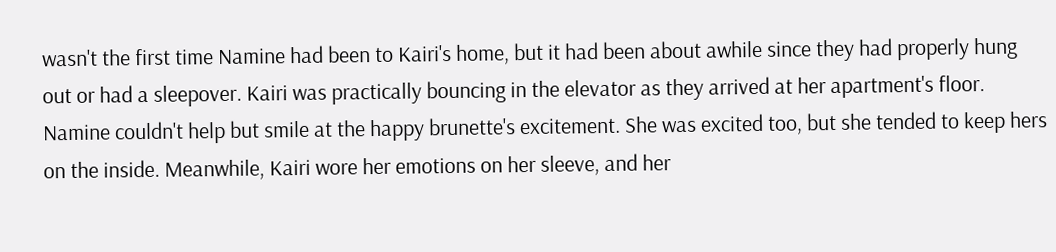wasn't the first time Namine had been to Kairi's home, but it had been about awhile since they had properly hung out or had a sleepover. Kairi was practically bouncing in the elevator as they arrived at her apartment's floor. Namine couldn't help but smile at the happy brunette's excitement. She was excited too, but she tended to keep hers on the inside. Meanwhile, Kairi wore her emotions on her sleeve, and her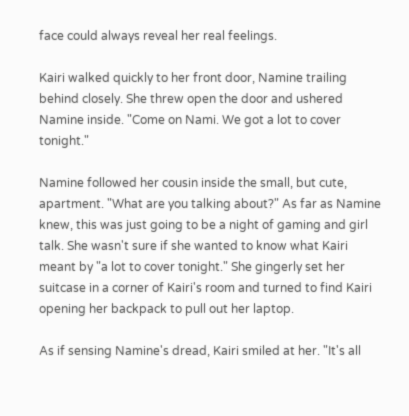face could always reveal her real feelings.

Kairi walked quickly to her front door, Namine trailing behind closely. She threw open the door and ushered Namine inside. "Come on Nami. We got a lot to cover tonight."

Namine followed her cousin inside the small, but cute, apartment. "What are you talking about?" As far as Namine knew, this was just going to be a night of gaming and girl talk. She wasn't sure if she wanted to know what Kairi meant by "a lot to cover tonight." She gingerly set her suitcase in a corner of Kairi's room and turned to find Kairi opening her backpack to pull out her laptop.

As if sensing Namine's dread, Kairi smiled at her. "It's all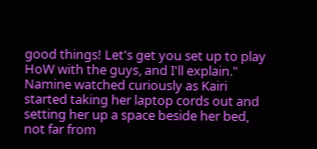good things! Let's get you set up to play HoW with the guys, and I'll explain." Namine watched curiously as Kairi started taking her laptop cords out and setting her up a space beside her bed, not far from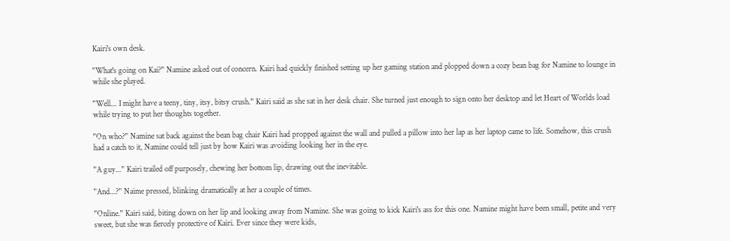Kairi's own desk.

"What's going on Kai?" Namine asked out of concern. Kairi had quickly finished setting up her gaming station and plopped down a cozy bean bag for Namine to lounge in while she played.

"Well... I might have a teeny, tiny, itsy, bitsy crush." Kairi said as she sat in her desk chair. She turned just enough to sign onto her desktop and let Heart of Worlds load while trying to put her thoughts together.

"On who?" Namine sat back against the bean bag chair Kairi had propped against the wall and pulled a pillow into her lap as her laptop came to life. Somehow, this crush had a catch to it, Namine could tell just by how Kairi was avoiding looking her in the eye.

"A guy..." Kairi trailed off purposely, chewing her bottom lip, drawing out the inevitable.

"And...?" Naime pressed, blinking dramatically at her a couple of times.

"Online." Kairi said, biting down on her lip and looking away from Namine. She was going to kick Kairi's ass for this one. Namine might have been small, petite and very sweet, but she was fiercely protective of Kairi. Ever since they were kids,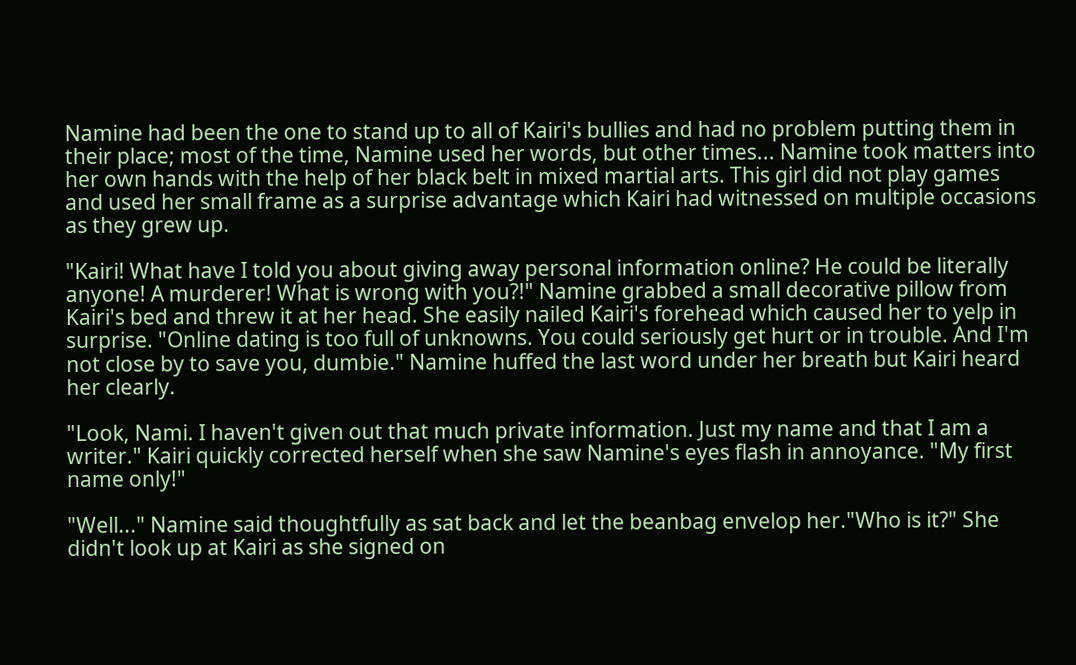Namine had been the one to stand up to all of Kairi's bullies and had no problem putting them in their place; most of the time, Namine used her words, but other times... Namine took matters into her own hands with the help of her black belt in mixed martial arts. This girl did not play games and used her small frame as a surprise advantage which Kairi had witnessed on multiple occasions as they grew up.

"Kairi! What have I told you about giving away personal information online? He could be literally anyone! A murderer! What is wrong with you?!" Namine grabbed a small decorative pillow from Kairi's bed and threw it at her head. She easily nailed Kairi's forehead which caused her to yelp in surprise. "Online dating is too full of unknowns. You could seriously get hurt or in trouble. And I'm not close by to save you, dumbie." Namine huffed the last word under her breath but Kairi heard her clearly.

"Look, Nami. I haven't given out that much private information. Just my name and that I am a writer." Kairi quickly corrected herself when she saw Namine's eyes flash in annoyance. "My first name only!"

"Well..." Namine said thoughtfully as sat back and let the beanbag envelop her."Who is it?" She didn't look up at Kairi as she signed on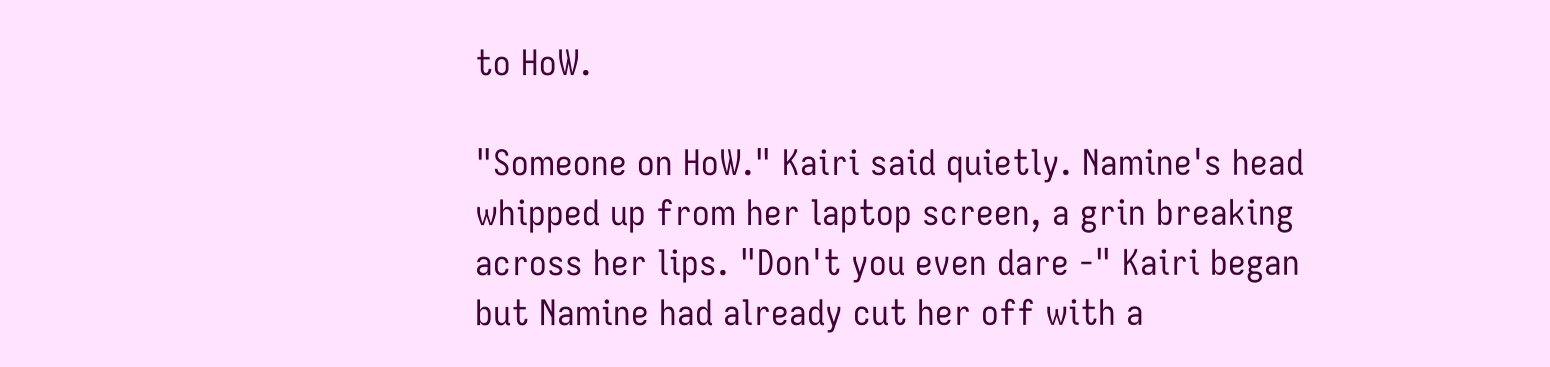to HoW.

"Someone on HoW." Kairi said quietly. Namine's head whipped up from her laptop screen, a grin breaking across her lips. "Don't you even dare -" Kairi began but Namine had already cut her off with a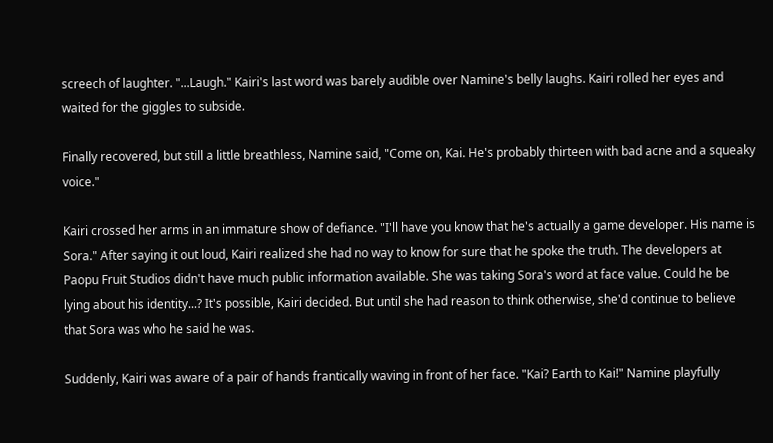screech of laughter. "...Laugh." Kairi's last word was barely audible over Namine's belly laughs. Kairi rolled her eyes and waited for the giggles to subside.

Finally recovered, but still a little breathless, Namine said, "Come on, Kai. He's probably thirteen with bad acne and a squeaky voice."

Kairi crossed her arms in an immature show of defiance. "I'll have you know that he's actually a game developer. His name is Sora." After saying it out loud, Kairi realized she had no way to know for sure that he spoke the truth. The developers at Paopu Fruit Studios didn't have much public information available. She was taking Sora's word at face value. Could he be lying about his identity...? It's possible, Kairi decided. But until she had reason to think otherwise, she'd continue to believe that Sora was who he said he was.

Suddenly, Kairi was aware of a pair of hands frantically waving in front of her face. "Kai? Earth to Kai!" Namine playfully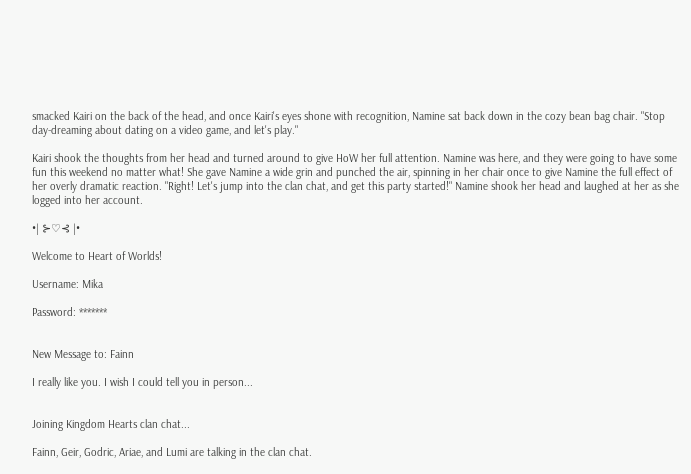smacked Kairi on the back of the head, and once Kairi's eyes shone with recognition, Namine sat back down in the cozy bean bag chair. "Stop day-dreaming about dating on a video game, and let's play."

Kairi shook the thoughts from her head and turned around to give HoW her full attention. Namine was here, and they were going to have some fun this weekend no matter what! She gave Namine a wide grin and punched the air, spinning in her chair once to give Namine the full effect of her overly dramatic reaction. "Right! Let's jump into the clan chat, and get this party started!" Namine shook her head and laughed at her as she logged into her account.

•| ⊱♡⊰ |•

Welcome to Heart of Worlds!

Username: Mika

Password: *******


New Message to: Fainn

I really like you. I wish I could tell you in person...


Joining Kingdom Hearts clan chat...

Fainn, Geir, Godric, Ariae, and Lumi are talking in the clan chat.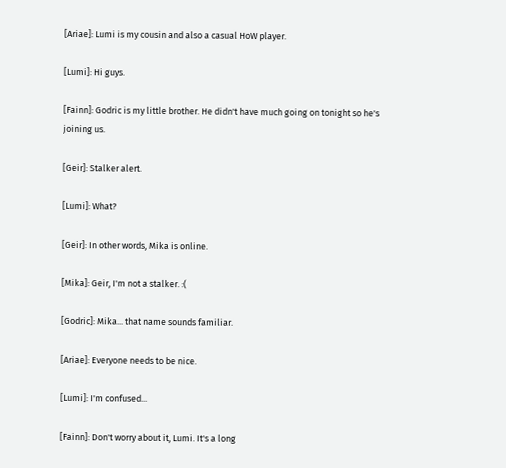[Ariae]: Lumi is my cousin and also a casual HoW player.

[Lumi]: Hi guys.

[Fainn]: Godric is my little brother. He didn't have much going on tonight so he's joining us.

[Geir]: Stalker alert.

[Lumi]: What?

[Geir]: In other words, Mika is online.

[Mika]: Geir, I'm not a stalker. :(

[Godric]: Mika... that name sounds familiar.

[Ariae]: Everyone needs to be nice.

[Lumi]: I'm confused...

[Fainn]: Don't worry about it, Lumi. It's a long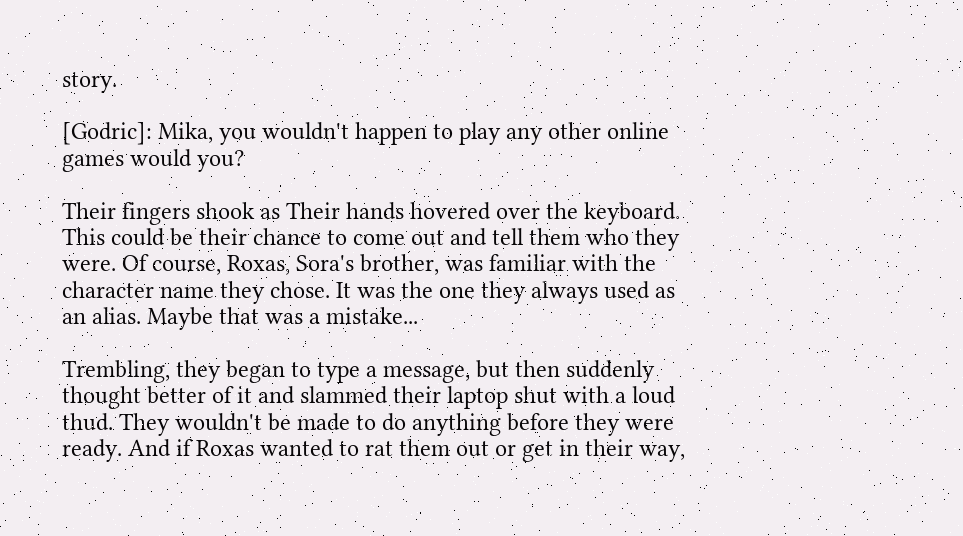story.

[Godric]: Mika, you wouldn't happen to play any other online games would you?

Their fingers shook as Their hands hovered over the keyboard. This could be their chance to come out and tell them who they were. Of course, Roxas, Sora's brother, was familiar with the character name they chose. It was the one they always used as an alias. Maybe that was a mistake...

Trembling, they began to type a message, but then suddenly thought better of it and slammed their laptop shut with a loud thud. They wouldn't be made to do anything before they were ready. And if Roxas wanted to rat them out or get in their way,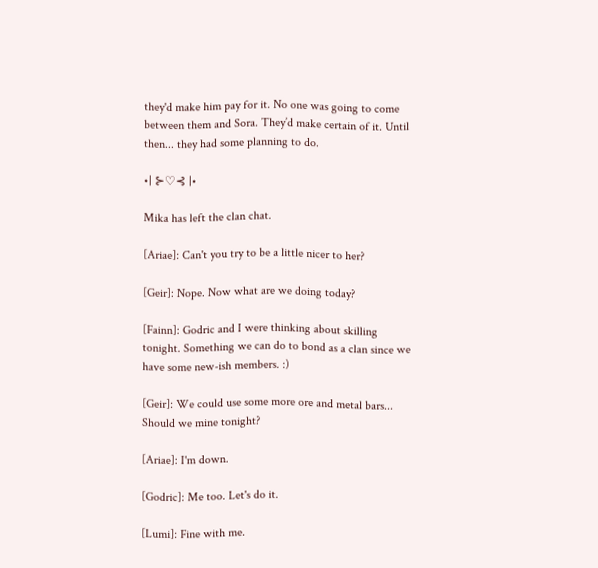they'd make him pay for it. No one was going to come between them and Sora. They’d make certain of it. Until then... they had some planning to do.

•| ⊱♡⊰ |•

Mika has left the clan chat.

[Ariae]: Can't you try to be a little nicer to her?

[Geir]: Nope. Now what are we doing today?

[Fainn]: Godric and I were thinking about skilling tonight. Something we can do to bond as a clan since we have some new-ish members. :)

[Geir]: We could use some more ore and metal bars... Should we mine tonight?

[Ariae]: I'm down.

[Godric]: Me too. Let's do it.

[Lumi]: Fine with me.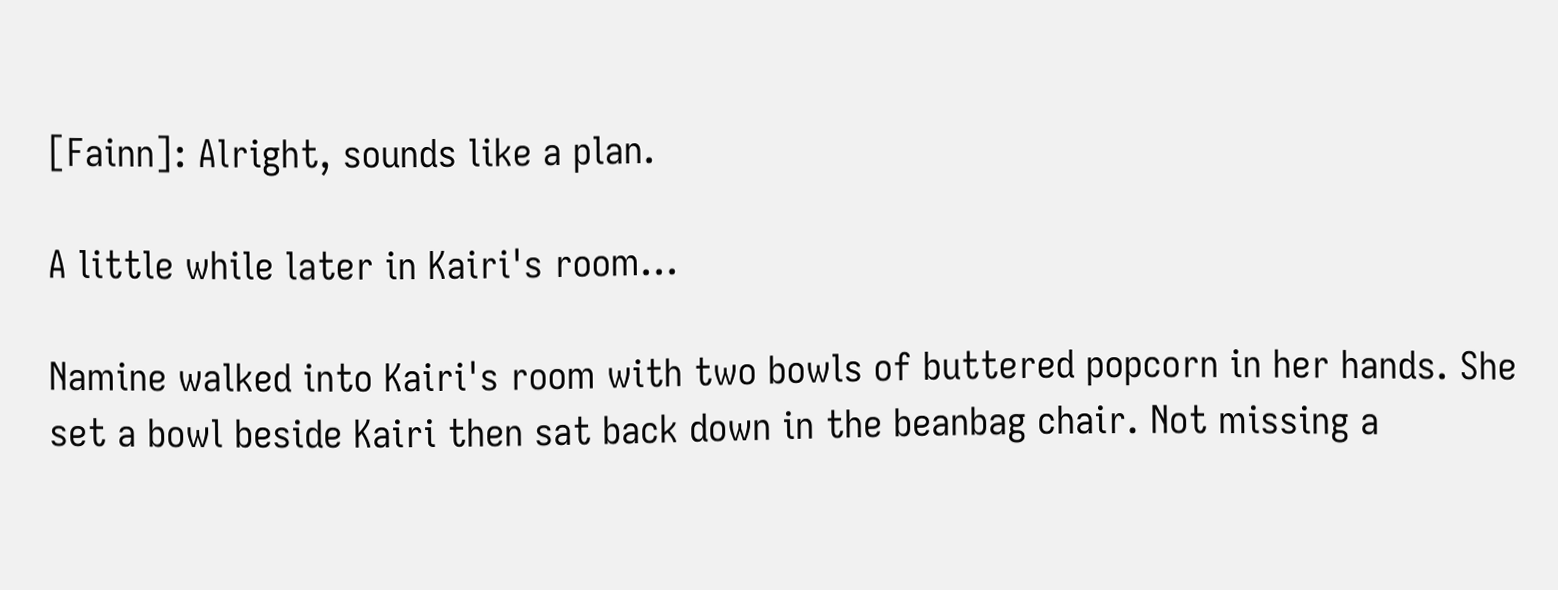[Fainn]: Alright, sounds like a plan.

A little while later in Kairi's room...

Namine walked into Kairi's room with two bowls of buttered popcorn in her hands. She set a bowl beside Kairi then sat back down in the beanbag chair. Not missing a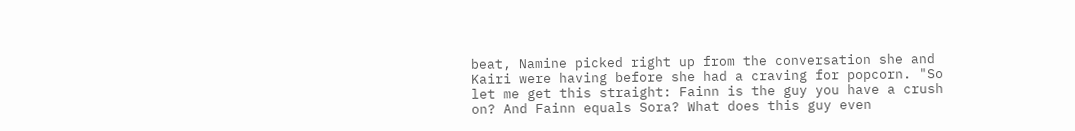beat, Namine picked right up from the conversation she and Kairi were having before she had a craving for popcorn. "So let me get this straight: Fainn is the guy you have a crush on? And Fainn equals Sora? What does this guy even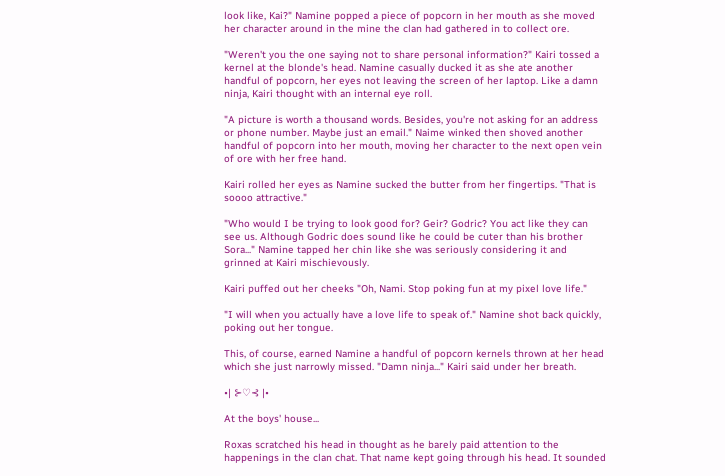look like, Kai?" Namine popped a piece of popcorn in her mouth as she moved her character around in the mine the clan had gathered in to collect ore.

"Weren't you the one saying not to share personal information?" Kairi tossed a kernel at the blonde's head. Namine casually ducked it as she ate another handful of popcorn, her eyes not leaving the screen of her laptop. Like a damn ninja, Kairi thought with an internal eye roll.

"A picture is worth a thousand words. Besides, you're not asking for an address or phone number. Maybe just an email." Naime winked then shoved another handful of popcorn into her mouth, moving her character to the next open vein of ore with her free hand.

Kairi rolled her eyes as Namine sucked the butter from her fingertips. "That is soooo attractive."

"Who would I be trying to look good for? Geir? Godric? You act like they can see us. Although Godric does sound like he could be cuter than his brother Sora..." Namine tapped her chin like she was seriously considering it and grinned at Kairi mischievously.

Kairi puffed out her cheeks "Oh, Nami. Stop poking fun at my pixel love life."

"I will when you actually have a love life to speak of." Namine shot back quickly, poking out her tongue.

This, of course, earned Namine a handful of popcorn kernels thrown at her head which she just narrowly missed. "Damn ninja..." Kairi said under her breath.

•| ⊱♡⊰ |•

At the boys' house...

Roxas scratched his head in thought as he barely paid attention to the happenings in the clan chat. That name kept going through his head. It sounded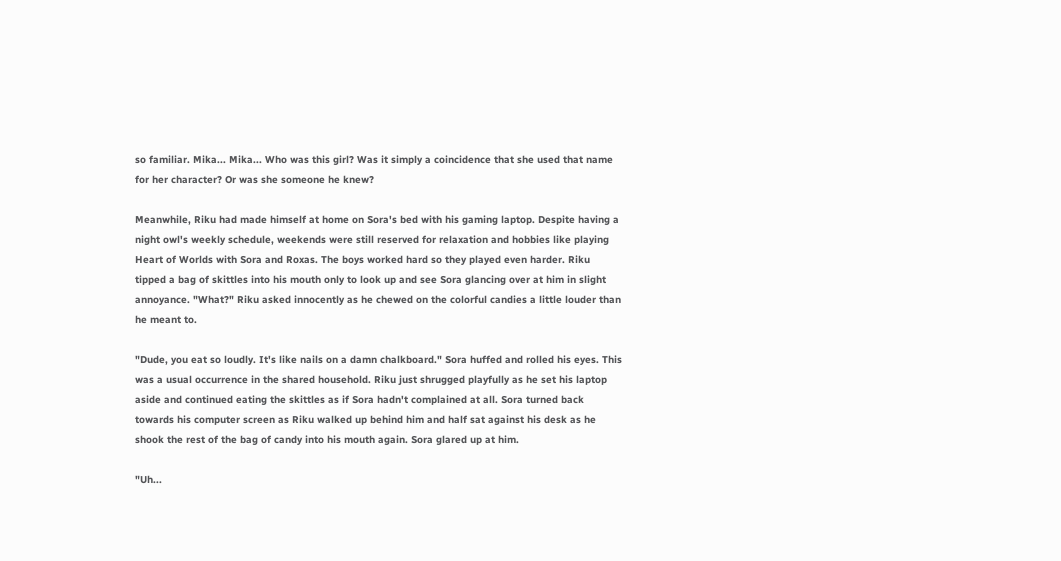so familiar. Mika... Mika... Who was this girl? Was it simply a coincidence that she used that name for her character? Or was she someone he knew?

Meanwhile, Riku had made himself at home on Sora's bed with his gaming laptop. Despite having a night owl's weekly schedule, weekends were still reserved for relaxation and hobbies like playing Heart of Worlds with Sora and Roxas. The boys worked hard so they played even harder. Riku tipped a bag of skittles into his mouth only to look up and see Sora glancing over at him in slight annoyance. "What?" Riku asked innocently as he chewed on the colorful candies a little louder than he meant to.

"Dude, you eat so loudly. It's like nails on a damn chalkboard." Sora huffed and rolled his eyes. This was a usual occurrence in the shared household. Riku just shrugged playfully as he set his laptop aside and continued eating the skittles as if Sora hadn't complained at all. Sora turned back towards his computer screen as Riku walked up behind him and half sat against his desk as he shook the rest of the bag of candy into his mouth again. Sora glared up at him.

"Uh...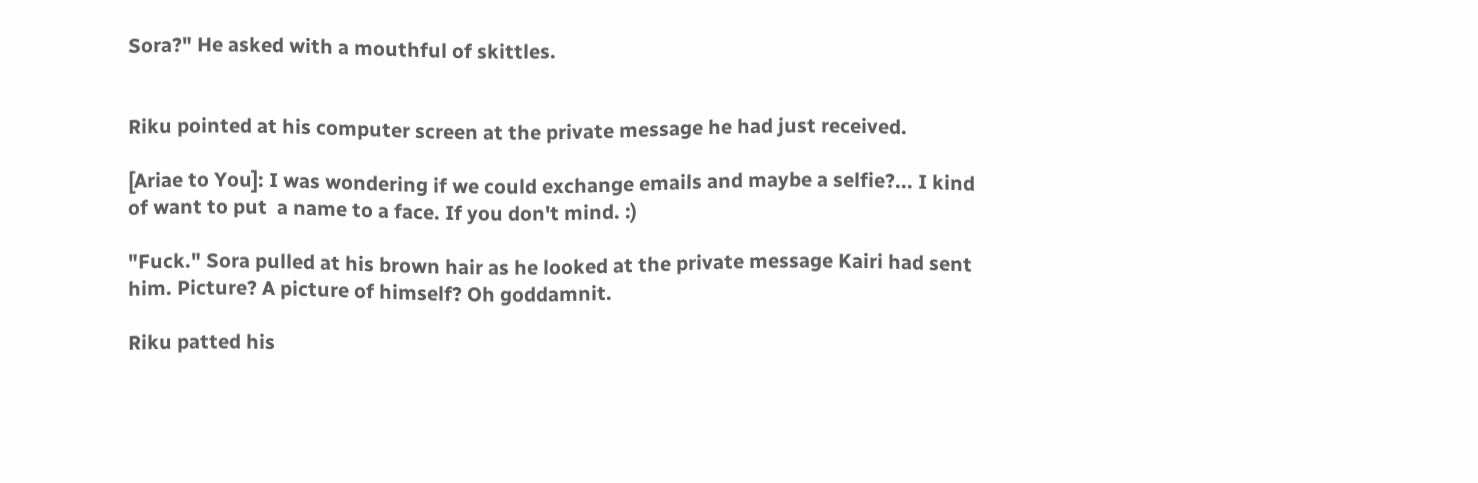Sora?" He asked with a mouthful of skittles.


Riku pointed at his computer screen at the private message he had just received.

[Ariae to You]: I was wondering if we could exchange emails and maybe a selfie?... I kind of want to put  a name to a face. If you don't mind. :)

"Fuck." Sora pulled at his brown hair as he looked at the private message Kairi had sent him. Picture? A picture of himself? Oh goddamnit.

Riku patted his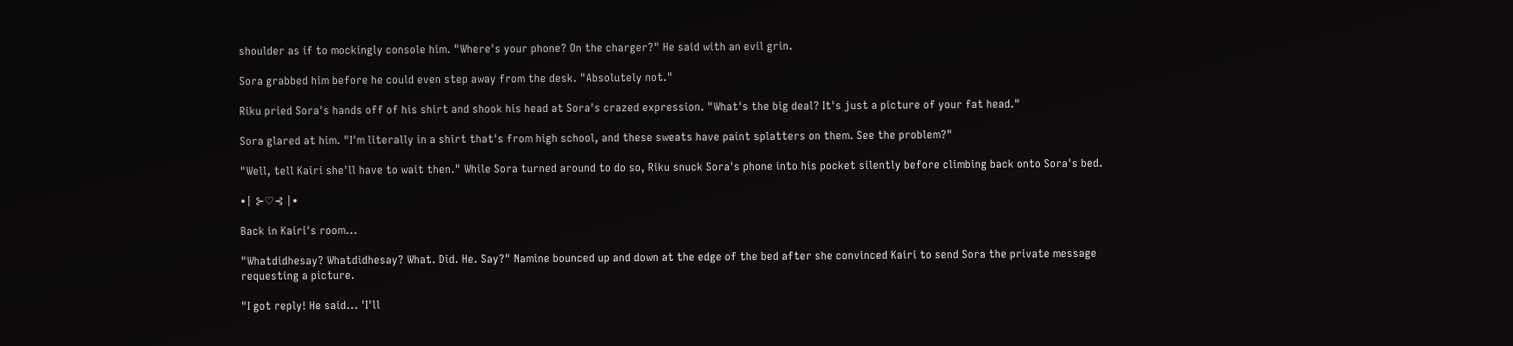shoulder as if to mockingly console him. "Where's your phone? On the charger?" He said with an evil grin.

Sora grabbed him before he could even step away from the desk. "Absolutely not."

Riku pried Sora's hands off of his shirt and shook his head at Sora's crazed expression. "What's the big deal? It's just a picture of your fat head."

Sora glared at him. "I'm literally in a shirt that's from high school, and these sweats have paint splatters on them. See the problem?"

"Well, tell Kairi she'll have to wait then." While Sora turned around to do so, Riku snuck Sora's phone into his pocket silently before climbing back onto Sora's bed.

•| ⊱♡⊰ |•

Back in Kairi's room...

"Whatdidhesay? Whatdidhesay? What. Did. He. Say?" Namine bounced up and down at the edge of the bed after she convinced Kairi to send Sora the private message requesting a picture.

"I got reply! He said... 'I'll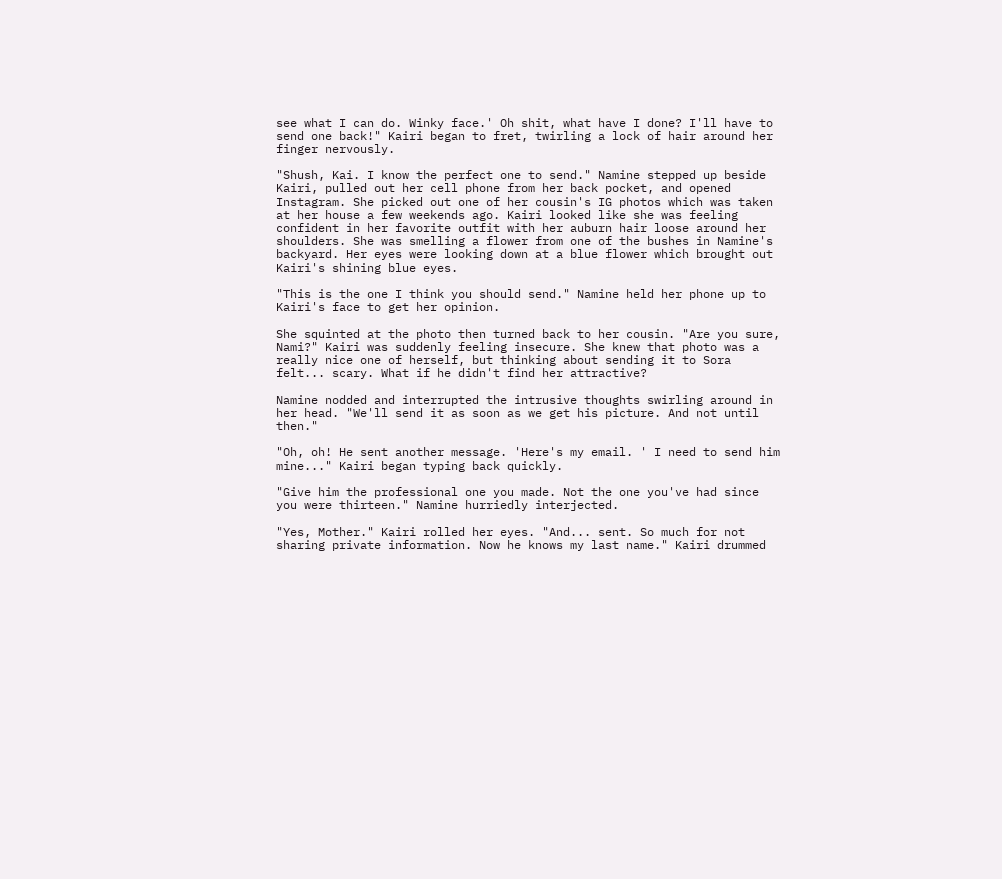see what I can do. Winky face.' Oh shit, what have I done? I'll have to send one back!" Kairi began to fret, twirling a lock of hair around her finger nervously.

"Shush, Kai. I know the perfect one to send." Namine stepped up beside Kairi, pulled out her cell phone from her back pocket, and opened Instagram. She picked out one of her cousin's IG photos which was taken at her house a few weekends ago. Kairi looked like she was feeling confident in her favorite outfit with her auburn hair loose around her shoulders. She was smelling a flower from one of the bushes in Namine's backyard. Her eyes were looking down at a blue flower which brought out Kairi's shining blue eyes.

"This is the one I think you should send." Namine held her phone up to Kairi's face to get her opinion.

She squinted at the photo then turned back to her cousin. "Are you sure, Nami?" Kairi was suddenly feeling insecure. She knew that photo was a really nice one of herself, but thinking about sending it to Sora felt... scary. What if he didn't find her attractive?

Namine nodded and interrupted the intrusive thoughts swirling around in her head. "We'll send it as soon as we get his picture. And not until then."

"Oh, oh! He sent another message. 'Here's my email. ' I need to send him mine..." Kairi began typing back quickly.

"Give him the professional one you made. Not the one you've had since you were thirteen." Namine hurriedly interjected.

"Yes, Mother." Kairi rolled her eyes. "And... sent. So much for not sharing private information. Now he knows my last name." Kairi drummed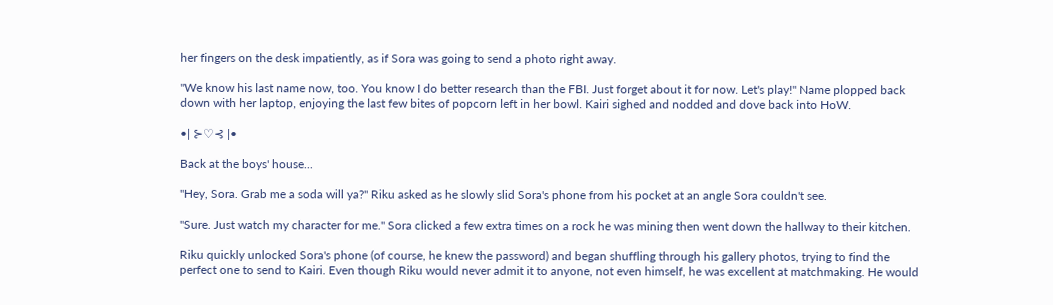her fingers on the desk impatiently, as if Sora was going to send a photo right away.

"We know his last name now, too. You know I do better research than the FBI. Just forget about it for now. Let's play!" Name plopped back down with her laptop, enjoying the last few bites of popcorn left in her bowl. Kairi sighed and nodded and dove back into HoW.

•| ⊱♡⊰ |•

Back at the boys' house...

"Hey, Sora. Grab me a soda will ya?" Riku asked as he slowly slid Sora's phone from his pocket at an angle Sora couldn't see.

"Sure. Just watch my character for me." Sora clicked a few extra times on a rock he was mining then went down the hallway to their kitchen.

Riku quickly unlocked Sora's phone (of course, he knew the password) and began shuffling through his gallery photos, trying to find the perfect one to send to Kairi. Even though Riku would never admit it to anyone, not even himself, he was excellent at matchmaking. He would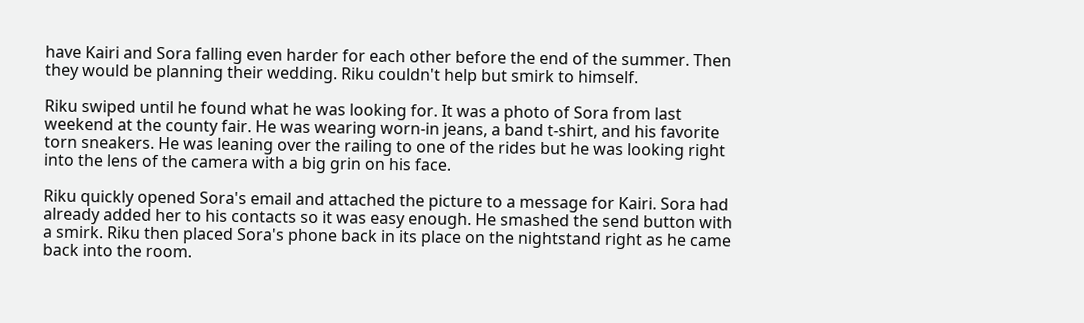have Kairi and Sora falling even harder for each other before the end of the summer. Then they would be planning their wedding. Riku couldn't help but smirk to himself.

Riku swiped until he found what he was looking for. It was a photo of Sora from last weekend at the county fair. He was wearing worn-in jeans, a band t-shirt, and his favorite torn sneakers. He was leaning over the railing to one of the rides but he was looking right into the lens of the camera with a big grin on his face.

Riku quickly opened Sora's email and attached the picture to a message for Kairi. Sora had already added her to his contacts so it was easy enough. He smashed the send button with a smirk. Riku then placed Sora's phone back in its place on the nightstand right as he came back into the room.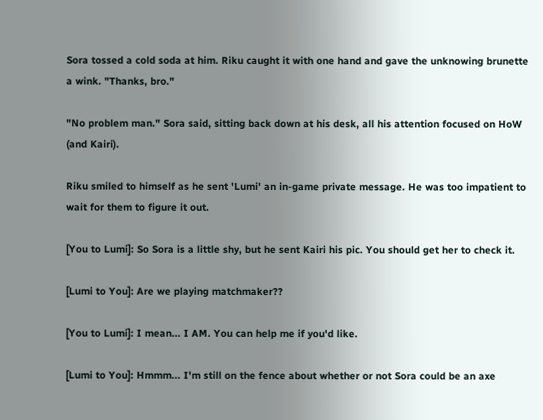Sora tossed a cold soda at him. Riku caught it with one hand and gave the unknowing brunette a wink. "Thanks, bro."

"No problem man." Sora said, sitting back down at his desk, all his attention focused on HoW (and Kairi).

Riku smiled to himself as he sent 'Lumi' an in-game private message. He was too impatient to wait for them to figure it out.

[You to Lumi]: So Sora is a little shy, but he sent Kairi his pic. You should get her to check it.

[Lumi to You]: Are we playing matchmaker??

[You to Lumi]: I mean... I AM. You can help me if you'd like.

[Lumi to You]: Hmmm... I'm still on the fence about whether or not Sora could be an axe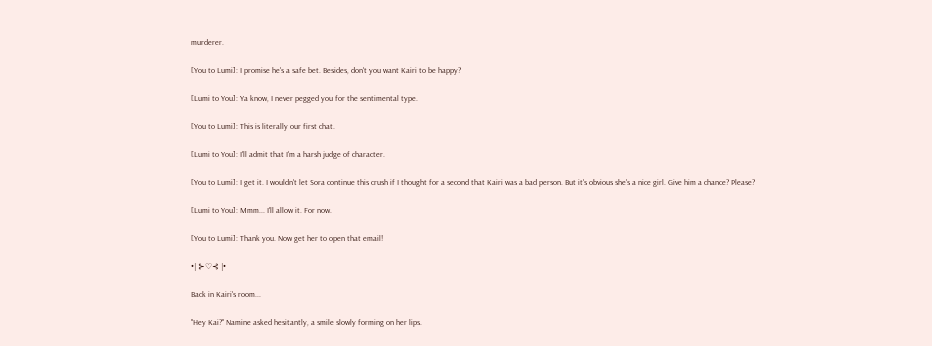murderer.

[You to Lumi]: I promise he's a safe bet. Besides, don't you want Kairi to be happy?

[Lumi to You]: Ya know, I never pegged you for the sentimental type.

[You to Lumi]: This is literally our first chat.

[Lumi to You]: I'll admit that I'm a harsh judge of character.

[You to Lumi]: I get it. I wouldn't let Sora continue this crush if I thought for a second that Kairi was a bad person. But it's obvious she's a nice girl. Give him a chance? Please?

[Lumi to You]: Mmm... I'll allow it. For now.

[You to Lumi]: Thank you. Now get her to open that email!

•| ⊱♡⊰ |•

Back in Kairi's room...

"Hey Kai?" Namine asked hesitantly, a smile slowly forming on her lips.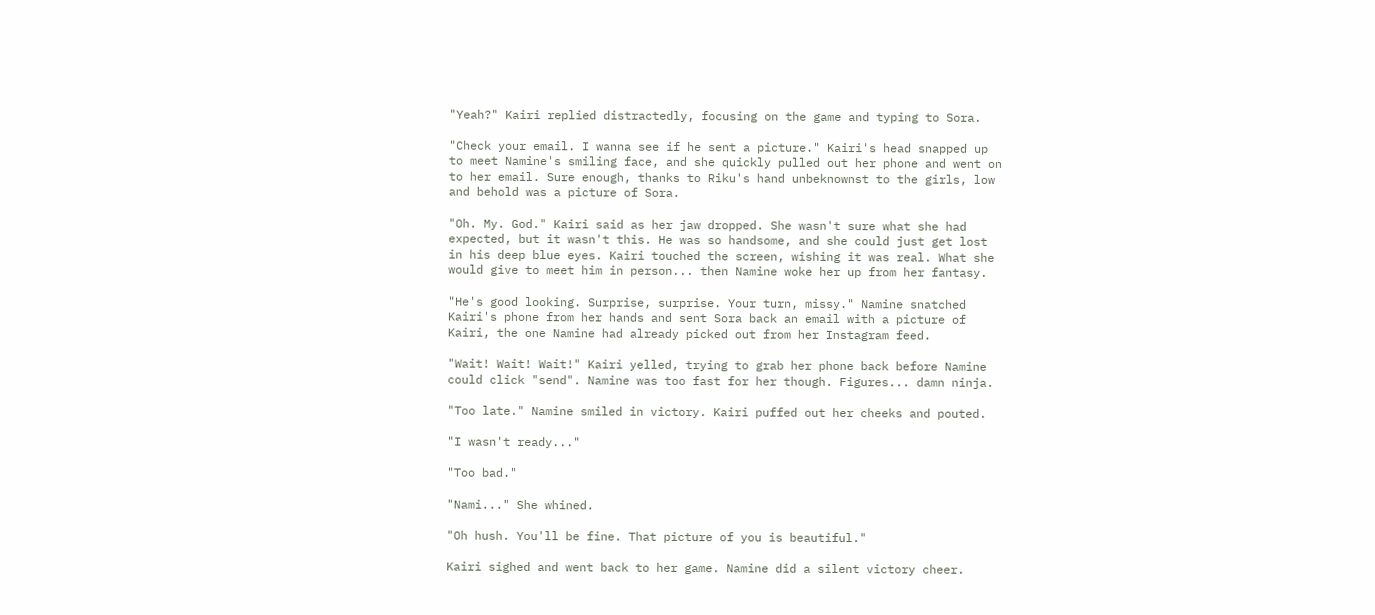"Yeah?" Kairi replied distractedly, focusing on the game and typing to Sora.

"Check your email. I wanna see if he sent a picture." Kairi's head snapped up to meet Namine's smiling face, and she quickly pulled out her phone and went on to her email. Sure enough, thanks to Riku's hand unbeknownst to the girls, low and behold was a picture of Sora.

"Oh. My. God." Kairi said as her jaw dropped. She wasn't sure what she had expected, but it wasn't this. He was so handsome, and she could just get lost in his deep blue eyes. Kairi touched the screen, wishing it was real. What she would give to meet him in person... then Namine woke her up from her fantasy.

"He's good looking. Surprise, surprise. Your turn, missy." Namine snatched Kairi's phone from her hands and sent Sora back an email with a picture of Kairi, the one Namine had already picked out from her Instagram feed.

"Wait! Wait! Wait!" Kairi yelled, trying to grab her phone back before Namine could click "send". Namine was too fast for her though. Figures... damn ninja.

"Too late." Namine smiled in victory. Kairi puffed out her cheeks and pouted.

"I wasn't ready..."

"Too bad."

"Nami..." She whined.

"Oh hush. You'll be fine. That picture of you is beautiful."

Kairi sighed and went back to her game. Namine did a silent victory cheer.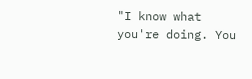"I know what you're doing. You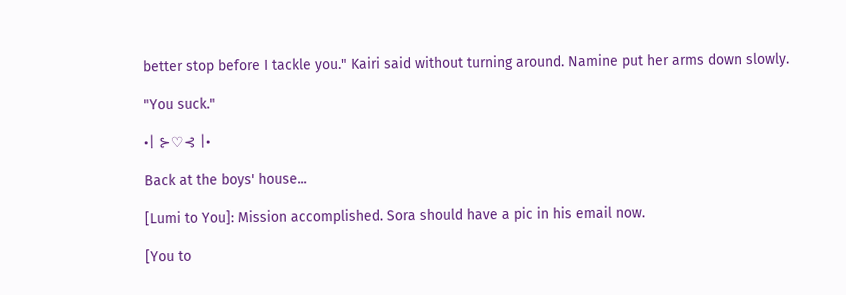better stop before I tackle you." Kairi said without turning around. Namine put her arms down slowly.

"You suck."

•| ⊱♡⊰ |•

Back at the boys' house...

[Lumi to You]: Mission accomplished. Sora should have a pic in his email now.

[You to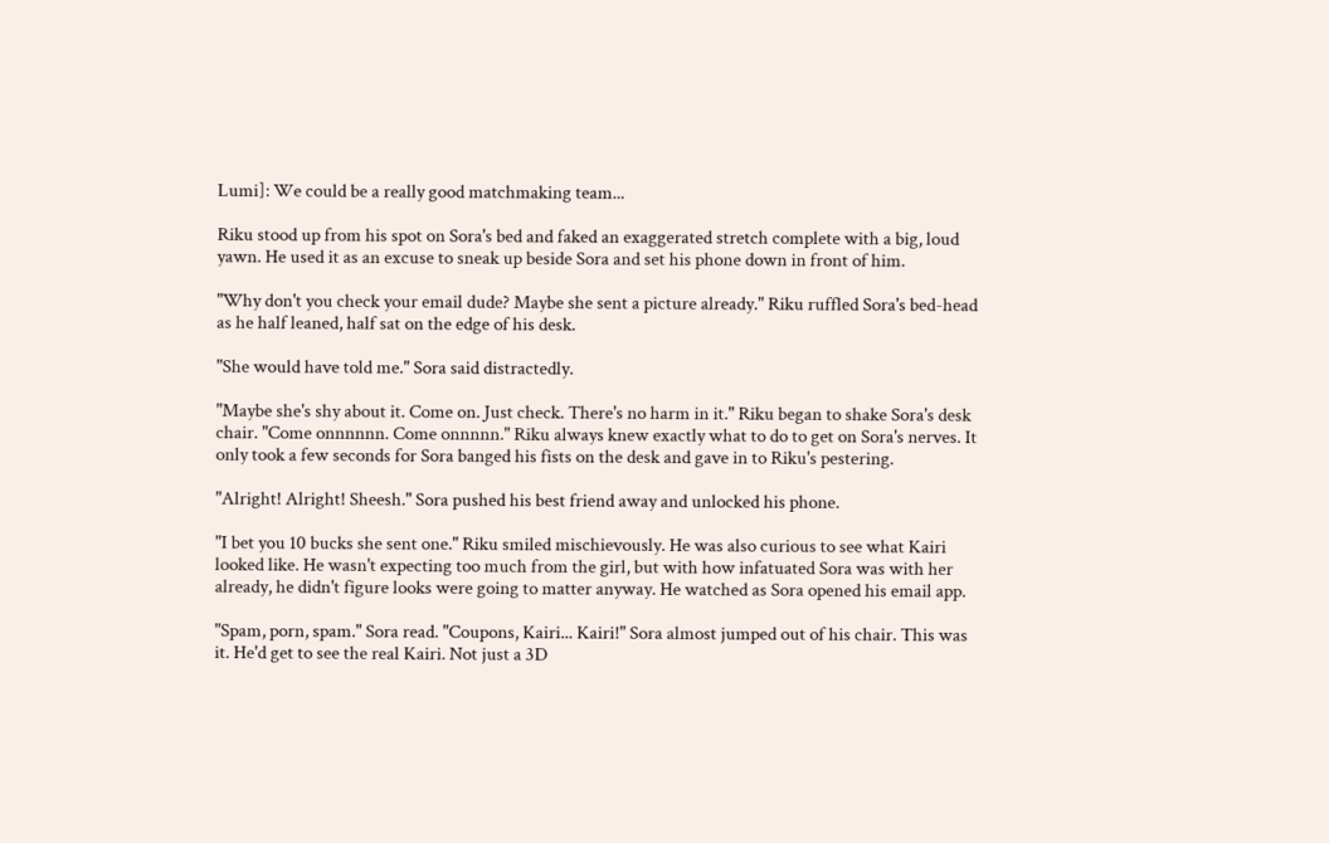Lumi]: We could be a really good matchmaking team...

Riku stood up from his spot on Sora's bed and faked an exaggerated stretch complete with a big, loud yawn. He used it as an excuse to sneak up beside Sora and set his phone down in front of him.

"Why don't you check your email dude? Maybe she sent a picture already." Riku ruffled Sora's bed-head as he half leaned, half sat on the edge of his desk.

"She would have told me." Sora said distractedly.

"Maybe she's shy about it. Come on. Just check. There's no harm in it." Riku began to shake Sora's desk chair. "Come onnnnnn. Come onnnnn." Riku always knew exactly what to do to get on Sora's nerves. It only took a few seconds for Sora banged his fists on the desk and gave in to Riku's pestering.

"Alright! Alright! Sheesh." Sora pushed his best friend away and unlocked his phone.

"I bet you 10 bucks she sent one." Riku smiled mischievously. He was also curious to see what Kairi looked like. He wasn't expecting too much from the girl, but with how infatuated Sora was with her already, he didn't figure looks were going to matter anyway. He watched as Sora opened his email app.

"Spam, porn, spam." Sora read. "Coupons, Kairi... Kairi!" Sora almost jumped out of his chair. This was it. He'd get to see the real Kairi. Not just a 3D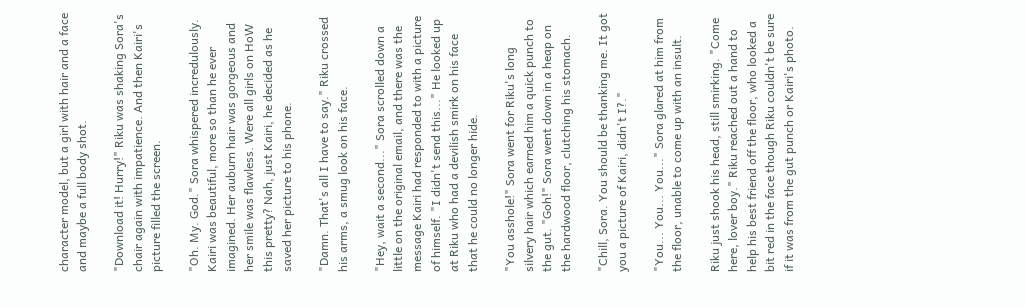character model, but a girl with hair and a face and maybe a full body shot.

"Download it! Hurry!" Riku was shaking Sora's chair again with impatience. And then Kairi's picture filled the screen.

"Oh. My. God." Sora whispered incredulously. Kairi was beautiful, more so than he ever imagined. Her auburn hair was gorgeous and her smile was flawless. Were all girls on HoW this pretty? Nah, just Kairi, he decided as he saved her picture to his phone.

"Damn. That's all I have to say." Riku crossed his arms, a smug look on his face.

"Hey, wait a second..." Sora scrolled down a little on the original email, and there was the message Kairi had responded to with a picture of himself. "I didn't send this..." He looked up at Riku who had a devilish smirk on his face that he could no longer hide.

"You asshole!" Sora went for Riku's long silvery hair which earned him a quick punch to the gut. "Goh!" Sora went down in a heap on the hardwood floor, clutching his stomach.

"Chill, Sora. You should be thanking me. It got you a picture of Kairi, didn't I?."

"You... You... You..." Sora glared at him from the floor, unable to come up with an insult.

Riku just shook his head, still smirking. "Come here, lover boy." Riku reached out a hand to help his best friend off the floor, who looked a bit red in the face though Riku couldn't be sure if it was from the gut punch or Kairi's photo.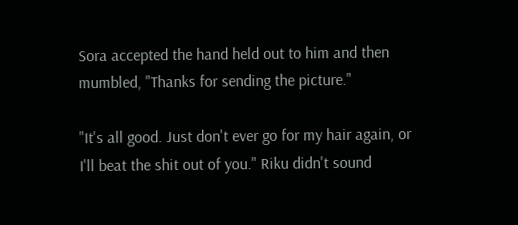Sora accepted the hand held out to him and then mumbled, "Thanks for sending the picture."

"It's all good. Just don't ever go for my hair again, or I'll beat the shit out of you." Riku didn't sound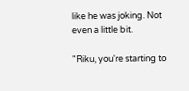like he was joking. Not even a little bit.

"Riku, you're starting to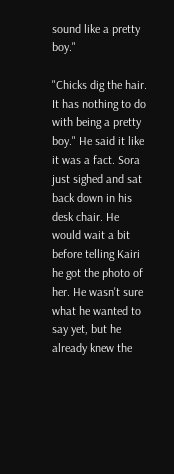sound like a pretty boy."

"Chicks dig the hair. It has nothing to do with being a pretty boy." He said it like it was a fact. Sora just sighed and sat back down in his desk chair. He would wait a bit before telling Kairi he got the photo of her. He wasn't sure what he wanted to say yet, but he already knew the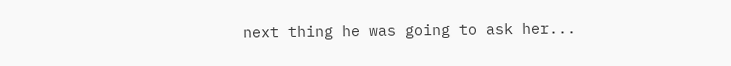next thing he was going to ask her...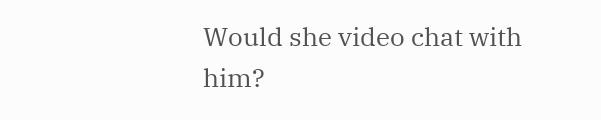Would she video chat with him?